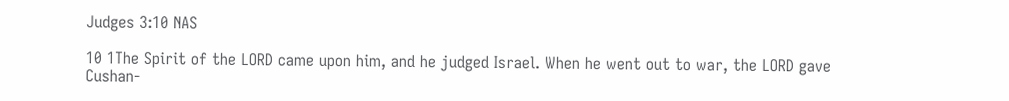Judges 3:10 NAS

10 1The Spirit of the LORD came upon him, and he judged Israel. When he went out to war, the LORD gave Cushan-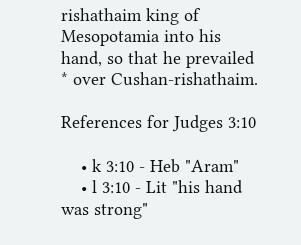rishathaim king of Mesopotamia into his hand, so that he prevailed * over Cushan-rishathaim.

References for Judges 3:10

    • k 3:10 - Heb "Aram"
    • l 3:10 - Lit "his hand was strong"